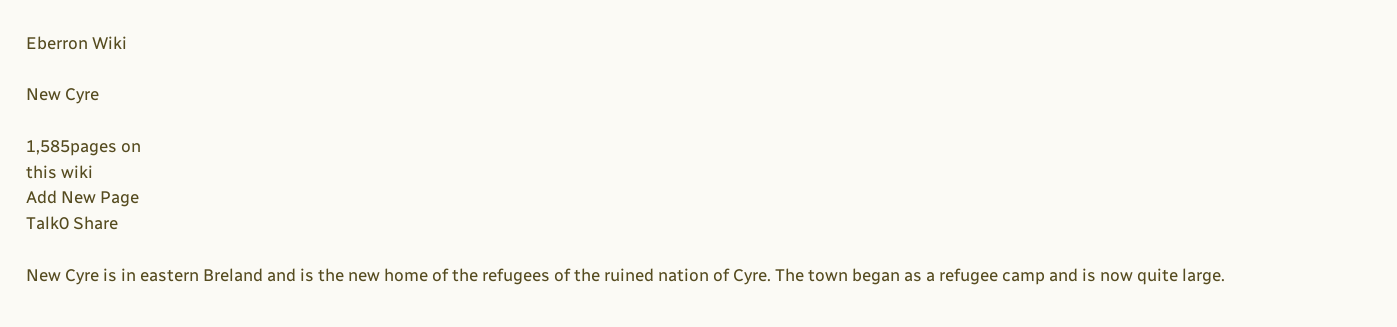Eberron Wiki

New Cyre

1,585pages on
this wiki
Add New Page
Talk0 Share

New Cyre is in eastern Breland and is the new home of the refugees of the ruined nation of Cyre. The town began as a refugee camp and is now quite large.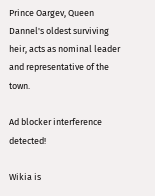Prince Oargev, Queen Dannel's oldest surviving heir, acts as nominal leader and representative of the town.

Ad blocker interference detected!

Wikia is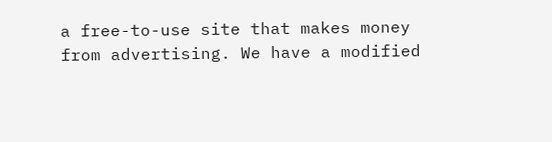a free-to-use site that makes money from advertising. We have a modified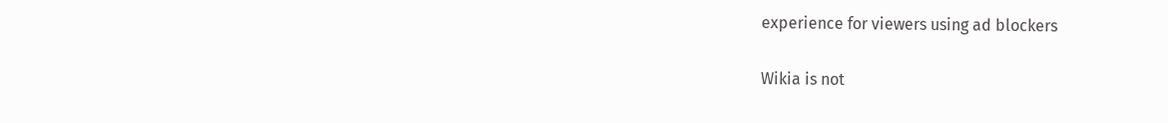experience for viewers using ad blockers

Wikia is not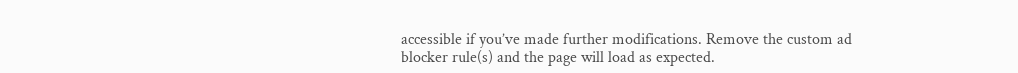accessible if you’ve made further modifications. Remove the custom ad blocker rule(s) and the page will load as expected.